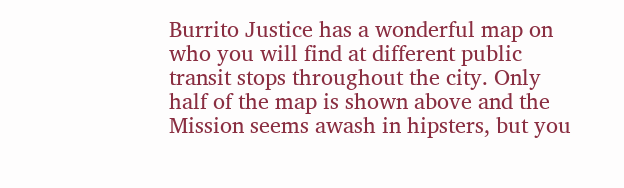Burrito Justice has a wonderful map on who you will find at different public transit stops throughout the city. Only half of the map is shown above and the Mission seems awash in hipsters, but you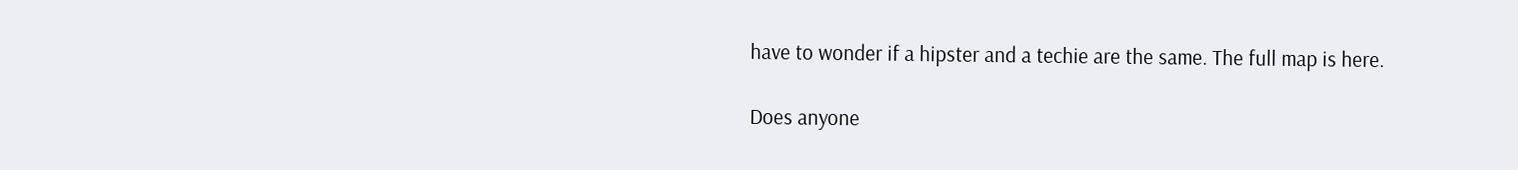have to wonder if a hipster and a techie are the same. The full map is here.

Does anyone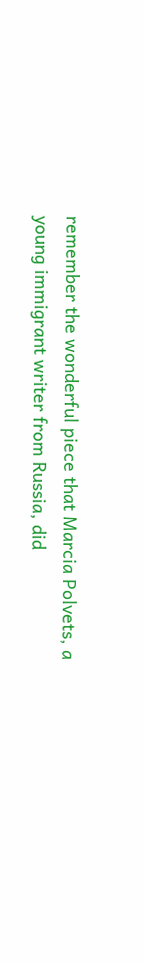remember the wonderful piece that Marcia Polvets, a young immigrant writer from Russia, did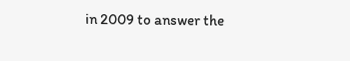in 2009 to answer the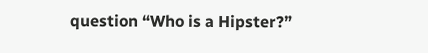question “Who is a Hipster?”